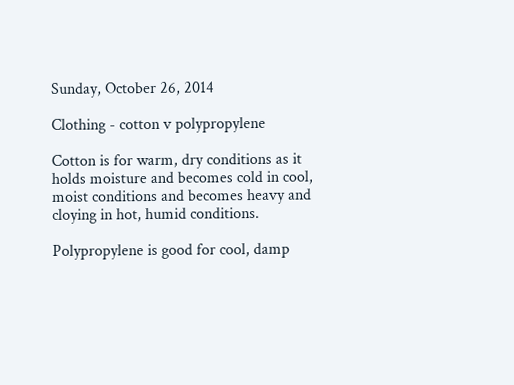Sunday, October 26, 2014

Clothing - cotton v polypropylene

Cotton is for warm, dry conditions as it holds moisture and becomes cold in cool, moist conditions and becomes heavy and cloying in hot, humid conditions.

Polypropylene is good for cool, damp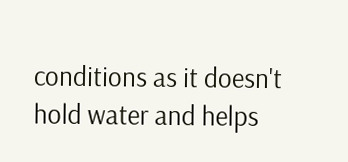conditions as it doesn't hold water and helps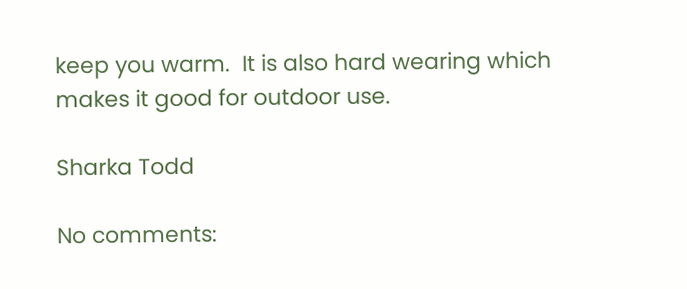keep you warm.  It is also hard wearing which makes it good for outdoor use.

Sharka Todd

No comments: